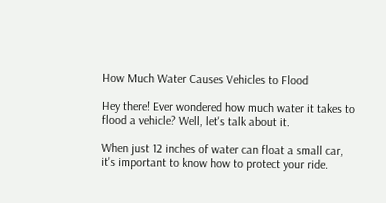How Much Water Causes Vehicles to Flood

Hey there! Ever wondered how much water it takes to flood a vehicle? Well, let's talk about it.

When just 12 inches of water can float a small car, it's important to know how to protect your ride.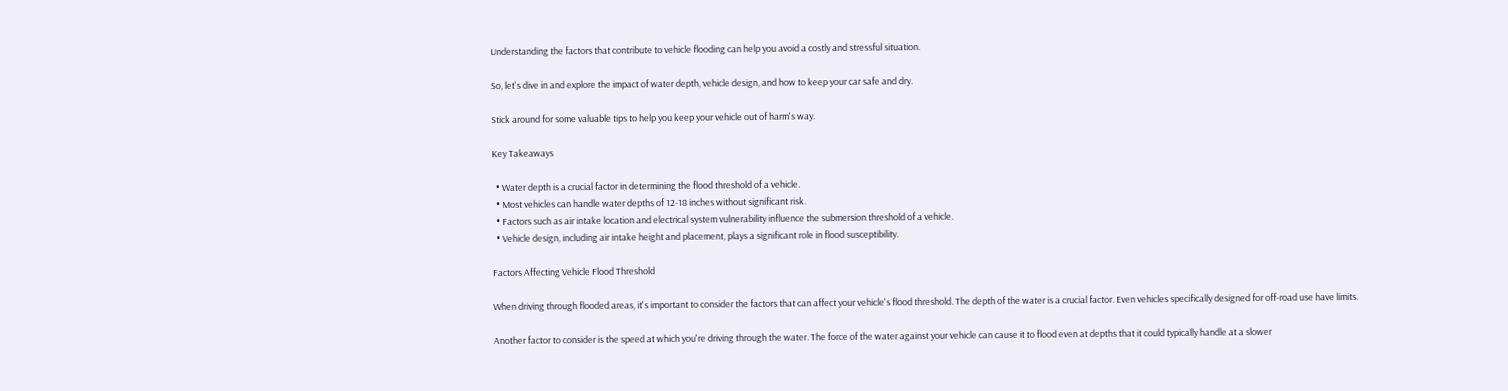Understanding the factors that contribute to vehicle flooding can help you avoid a costly and stressful situation.

So, let's dive in and explore the impact of water depth, vehicle design, and how to keep your car safe and dry.

Stick around for some valuable tips to help you keep your vehicle out of harm's way.

Key Takeaways

  • Water depth is a crucial factor in determining the flood threshold of a vehicle.
  • Most vehicles can handle water depths of 12-18 inches without significant risk.
  • Factors such as air intake location and electrical system vulnerability influence the submersion threshold of a vehicle.
  • Vehicle design, including air intake height and placement, plays a significant role in flood susceptibility.

Factors Affecting Vehicle Flood Threshold

When driving through flooded areas, it's important to consider the factors that can affect your vehicle's flood threshold. The depth of the water is a crucial factor. Even vehicles specifically designed for off-road use have limits.

Another factor to consider is the speed at which you're driving through the water. The force of the water against your vehicle can cause it to flood even at depths that it could typically handle at a slower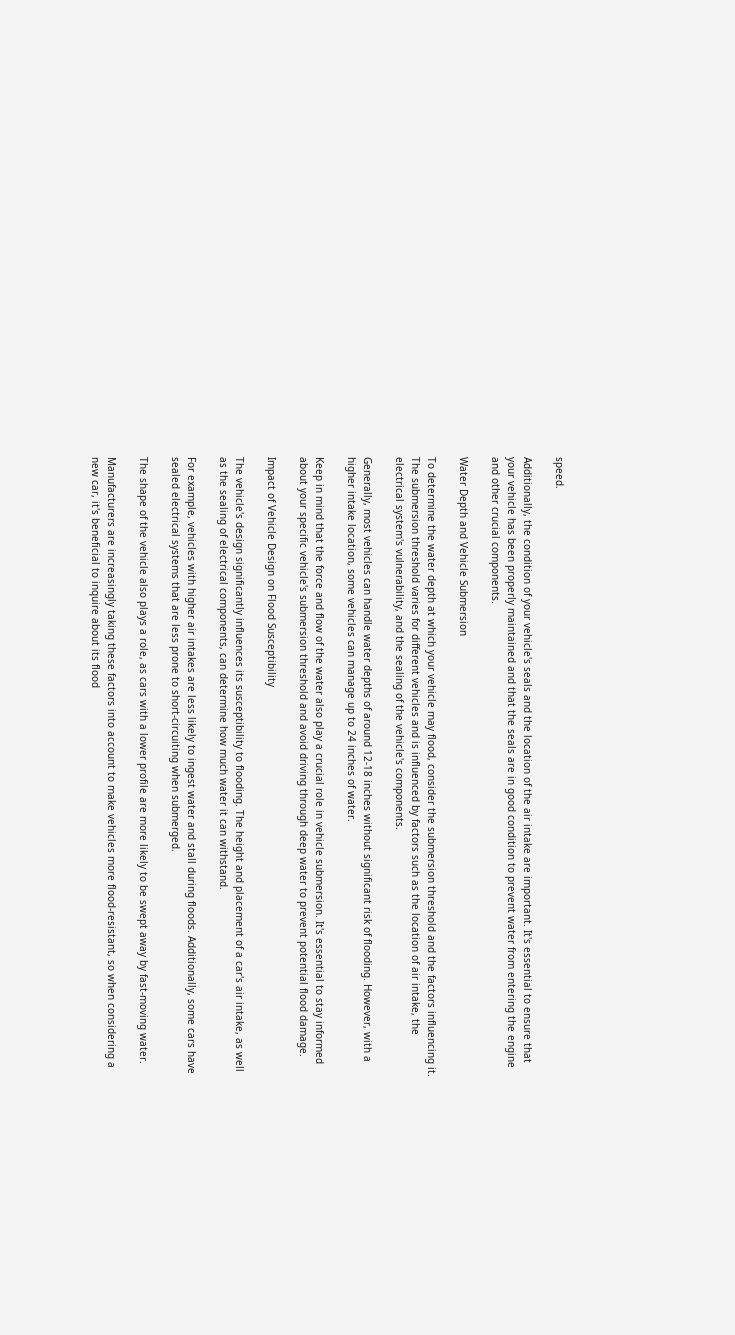speed.

Additionally, the condition of your vehicle's seals and the location of the air intake are important. It's essential to ensure that your vehicle has been properly maintained and that the seals are in good condition to prevent water from entering the engine and other crucial components.

Water Depth and Vehicle Submersion

To determine the water depth at which your vehicle may flood, consider the submersion threshold and the factors influencing it. The submersion threshold varies for different vehicles and is influenced by factors such as the location of air intake, the electrical system's vulnerability, and the sealing of the vehicle's components.

Generally, most vehicles can handle water depths of around 12-18 inches without significant risk of flooding. However, with a higher intake location, some vehicles can manage up to 24 inches of water.

Keep in mind that the force and flow of the water also play a crucial role in vehicle submersion. It's essential to stay informed about your specific vehicle's submersion threshold and avoid driving through deep water to prevent potential flood damage.

Impact of Vehicle Design on Flood Susceptibility

The vehicle's design significantly influences its susceptibility to flooding. The height and placement of a car's air intake, as well as the sealing of electrical components, can determine how much water it can withstand.

For example, vehicles with higher air intakes are less likely to ingest water and stall during floods. Additionally, some cars have sealed electrical systems that are less prone to short-circuiting when submerged.

The shape of the vehicle also plays a role, as cars with a lower profile are more likely to be swept away by fast-moving water.

Manufacturers are increasingly taking these factors into account to make vehicles more flood-resistant, so when considering a new car, it's beneficial to inquire about its flood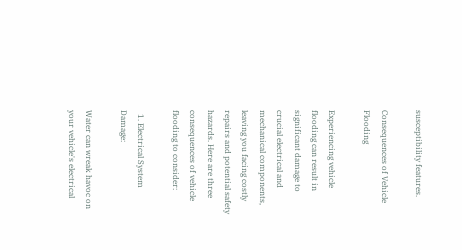susceptibility features.

Consequences of Vehicle Flooding

Experiencing vehicle flooding can result in significant damage to crucial electrical and mechanical components, leaving you facing costly repairs and potential safety hazards. Here are three consequences of vehicle flooding to consider:

  1. Electrical System Damage:

Water can wreak havoc on your vehicle's electrical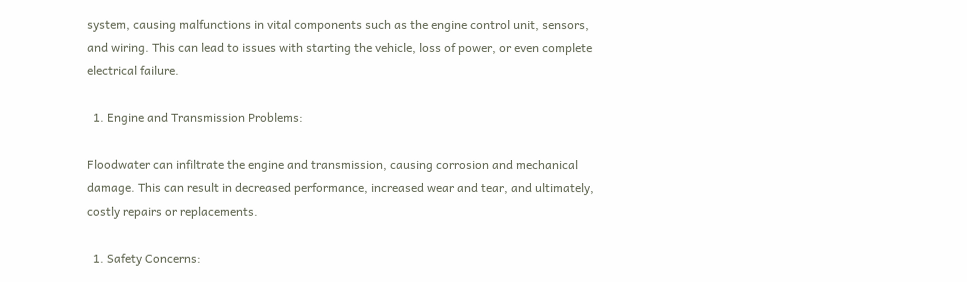system, causing malfunctions in vital components such as the engine control unit, sensors, and wiring. This can lead to issues with starting the vehicle, loss of power, or even complete electrical failure.

  1. Engine and Transmission Problems:

Floodwater can infiltrate the engine and transmission, causing corrosion and mechanical damage. This can result in decreased performance, increased wear and tear, and ultimately, costly repairs or replacements.

  1. Safety Concerns: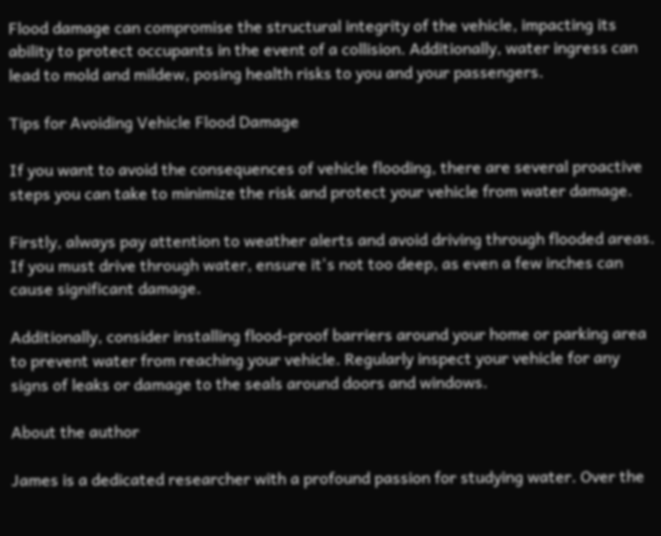Flood damage can compromise the structural integrity of the vehicle, impacting its ability to protect occupants in the event of a collision. Additionally, water ingress can lead to mold and mildew, posing health risks to you and your passengers.

Tips for Avoiding Vehicle Flood Damage

If you want to avoid the consequences of vehicle flooding, there are several proactive steps you can take to minimize the risk and protect your vehicle from water damage.

Firstly, always pay attention to weather alerts and avoid driving through flooded areas. If you must drive through water, ensure it's not too deep, as even a few inches can cause significant damage.

Additionally, consider installing flood-proof barriers around your home or parking area to prevent water from reaching your vehicle. Regularly inspect your vehicle for any signs of leaks or damage to the seals around doors and windows.

About the author

James is a dedicated researcher with a profound passion for studying water. Over the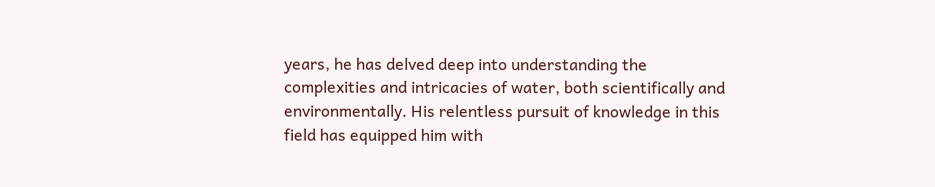years, he has delved deep into understanding the complexities and intricacies of water, both scientifically and environmentally. His relentless pursuit of knowledge in this field has equipped him with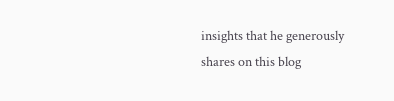insights that he generously shares on this blog